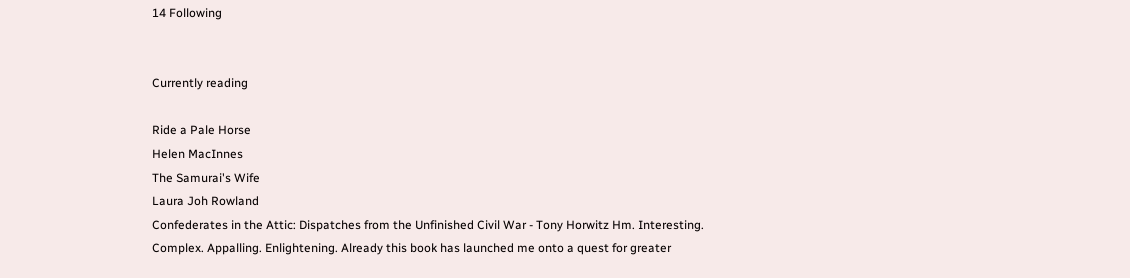14 Following


Currently reading

Ride a Pale Horse
Helen MacInnes
The Samurai's Wife
Laura Joh Rowland
Confederates in the Attic: Dispatches from the Unfinished Civil War - Tony Horwitz Hm. Interesting. Complex. Appalling. Enlightening. Already this book has launched me onto a quest for greater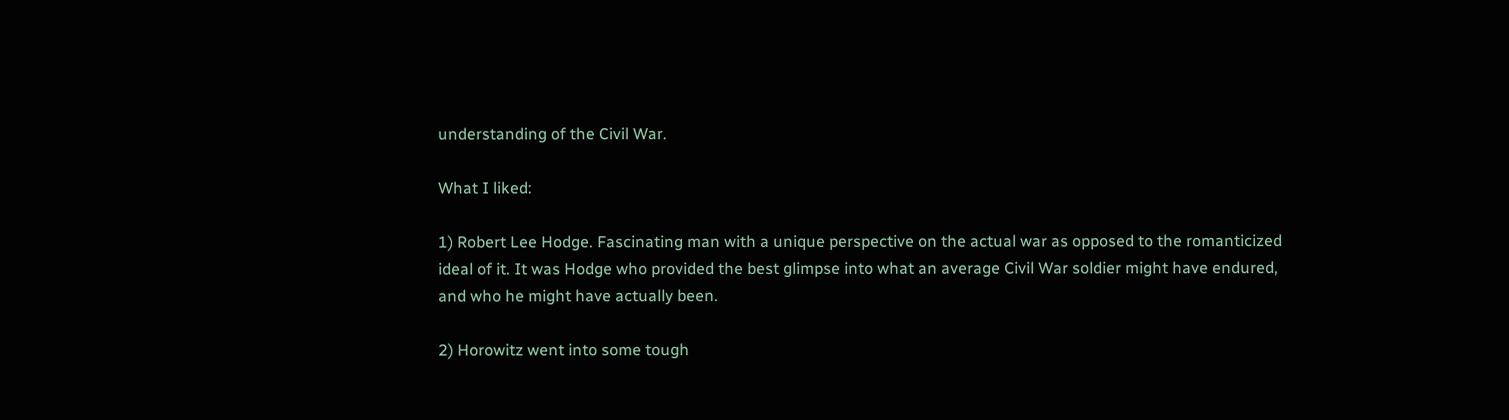understanding of the Civil War.

What I liked:

1) Robert Lee Hodge. Fascinating man with a unique perspective on the actual war as opposed to the romanticized ideal of it. It was Hodge who provided the best glimpse into what an average Civil War soldier might have endured, and who he might have actually been.

2) Horowitz went into some tough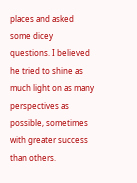places and asked some dicey questions. I believed he tried to shine as much light on as many perspectives as possible, sometimes with greater success than others.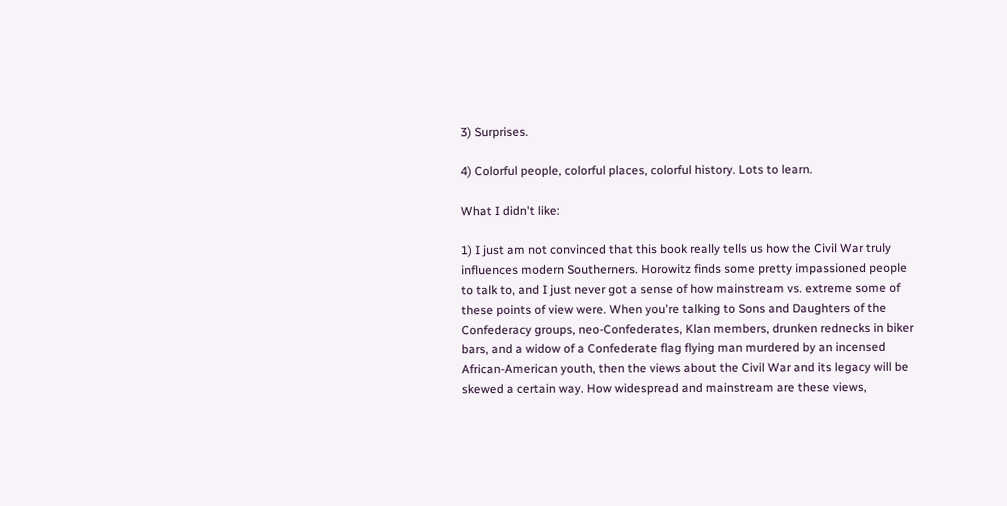3) Surprises.

4) Colorful people, colorful places, colorful history. Lots to learn.

What I didn't like:

1) I just am not convinced that this book really tells us how the Civil War truly influences modern Southerners. Horowitz finds some pretty impassioned people to talk to, and I just never got a sense of how mainstream vs. extreme some of these points of view were. When you're talking to Sons and Daughters of the Confederacy groups, neo-Confederates, Klan members, drunken rednecks in biker bars, and a widow of a Confederate flag flying man murdered by an incensed African-American youth, then the views about the Civil War and its legacy will be skewed a certain way. How widespread and mainstream are these views,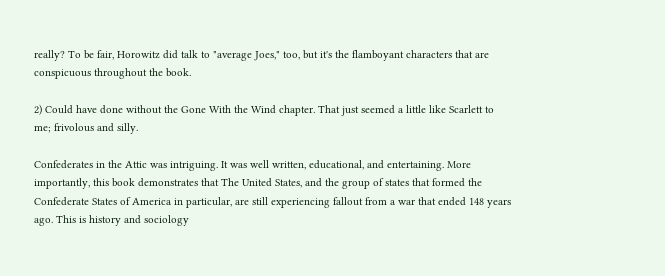really? To be fair, Horowitz did talk to "average Joes," too, but it's the flamboyant characters that are conspicuous throughout the book.

2) Could have done without the Gone With the Wind chapter. That just seemed a little like Scarlett to me; frivolous and silly.

Confederates in the Attic was intriguing. It was well written, educational, and entertaining. More importantly, this book demonstrates that The United States, and the group of states that formed the Confederate States of America in particular, are still experiencing fallout from a war that ended 148 years ago. This is history and sociology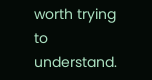worth trying to understand.